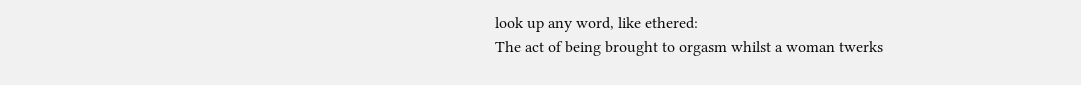look up any word, like ethered:
The act of being brought to orgasm whilst a woman twerks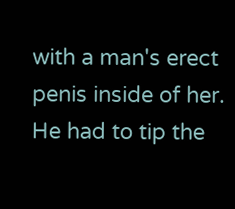with a man's erect penis inside of her.
He had to tip the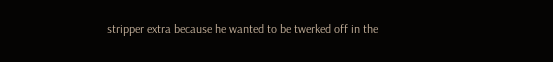stripper extra because he wanted to be twerked off in the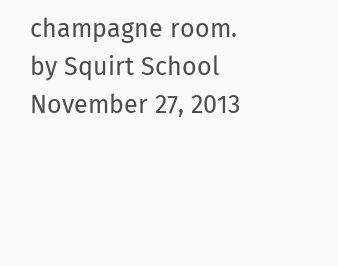champagne room.
by Squirt School November 27, 2013